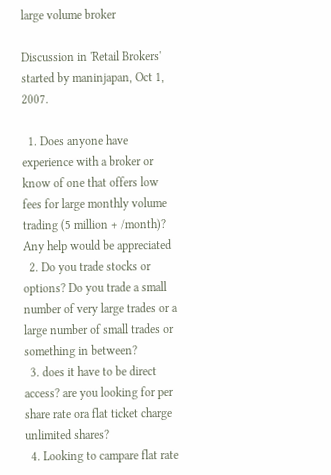large volume broker

Discussion in 'Retail Brokers' started by maninjapan, Oct 1, 2007.

  1. Does anyone have experience with a broker or know of one that offers low fees for large monthly volume trading (5 million + /month)? Any help would be appreciated
  2. Do you trade stocks or options? Do you trade a small number of very large trades or a large number of small trades or something in between?
  3. does it have to be direct access? are you looking for per share rate ora flat ticket charge unlimited shares?
  4. Looking to campare flat rate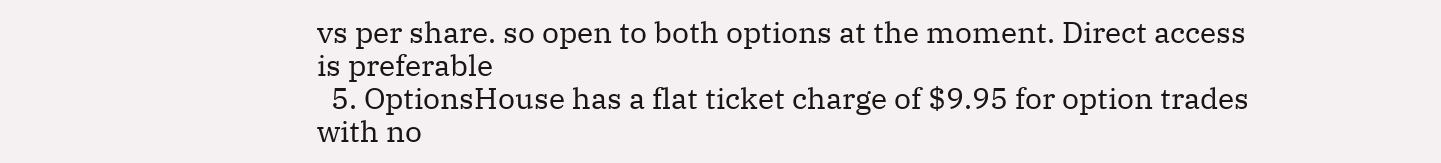vs per share. so open to both options at the moment. Direct access is preferable
  5. OptionsHouse has a flat ticket charge of $9.95 for option trades with no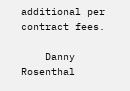additional per contract fees.

    Danny Rosenthal